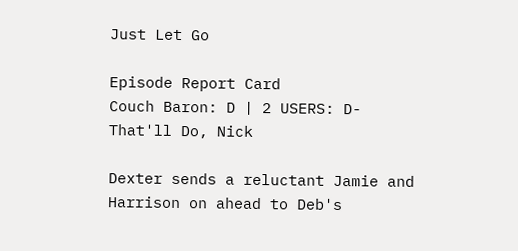Just Let Go

Episode Report Card
Couch Baron: D | 2 USERS: D-
That'll Do, Nick

Dexter sends a reluctant Jamie and Harrison on ahead to Deb's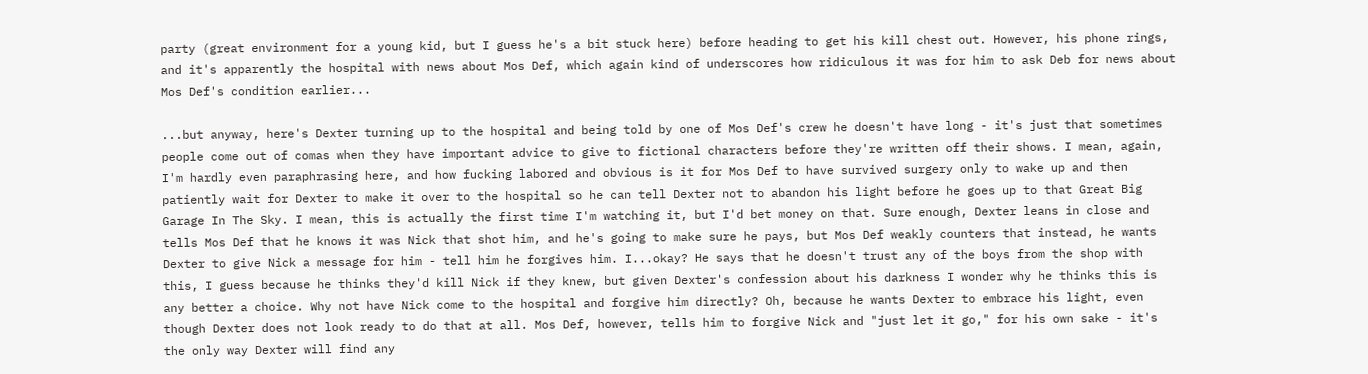party (great environment for a young kid, but I guess he's a bit stuck here) before heading to get his kill chest out. However, his phone rings, and it's apparently the hospital with news about Mos Def, which again kind of underscores how ridiculous it was for him to ask Deb for news about Mos Def's condition earlier...

...but anyway, here's Dexter turning up to the hospital and being told by one of Mos Def's crew he doesn't have long - it's just that sometimes people come out of comas when they have important advice to give to fictional characters before they're written off their shows. I mean, again, I'm hardly even paraphrasing here, and how fucking labored and obvious is it for Mos Def to have survived surgery only to wake up and then patiently wait for Dexter to make it over to the hospital so he can tell Dexter not to abandon his light before he goes up to that Great Big Garage In The Sky. I mean, this is actually the first time I'm watching it, but I'd bet money on that. Sure enough, Dexter leans in close and tells Mos Def that he knows it was Nick that shot him, and he's going to make sure he pays, but Mos Def weakly counters that instead, he wants Dexter to give Nick a message for him - tell him he forgives him. I...okay? He says that he doesn't trust any of the boys from the shop with this, I guess because he thinks they'd kill Nick if they knew, but given Dexter's confession about his darkness I wonder why he thinks this is any better a choice. Why not have Nick come to the hospital and forgive him directly? Oh, because he wants Dexter to embrace his light, even though Dexter does not look ready to do that at all. Mos Def, however, tells him to forgive Nick and "just let it go," for his own sake - it's the only way Dexter will find any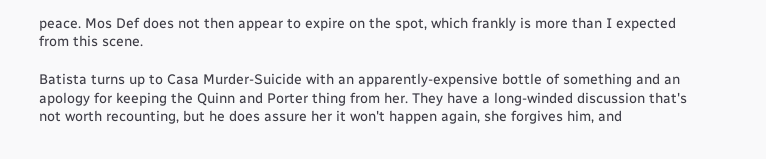peace. Mos Def does not then appear to expire on the spot, which frankly is more than I expected from this scene.

Batista turns up to Casa Murder-Suicide with an apparently-expensive bottle of something and an apology for keeping the Quinn and Porter thing from her. They have a long-winded discussion that's not worth recounting, but he does assure her it won't happen again, she forgives him, and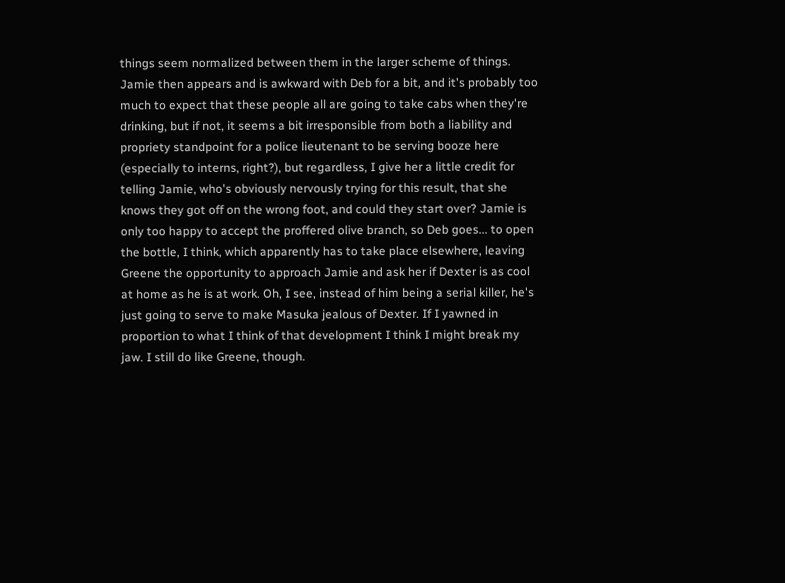things seem normalized between them in the larger scheme of things. Jamie then appears and is awkward with Deb for a bit, and it's probably too much to expect that these people all are going to take cabs when they're drinking, but if not, it seems a bit irresponsible from both a liability and propriety standpoint for a police lieutenant to be serving booze here (especially to interns, right?), but regardless, I give her a little credit for telling Jamie, who's obviously nervously trying for this result, that she knows they got off on the wrong foot, and could they start over? Jamie is only too happy to accept the proffered olive branch, so Deb goes... to open the bottle, I think, which apparently has to take place elsewhere, leaving Greene the opportunity to approach Jamie and ask her if Dexter is as cool at home as he is at work. Oh, I see, instead of him being a serial killer, he's just going to serve to make Masuka jealous of Dexter. If I yawned in proportion to what I think of that development I think I might break my jaw. I still do like Greene, though.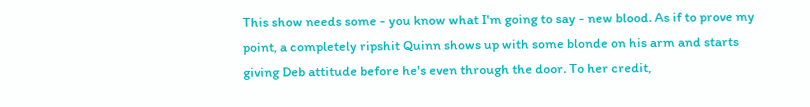This show needs some - you know what I'm going to say - new blood. As if to prove my point, a completely ripshit Quinn shows up with some blonde on his arm and starts giving Deb attitude before he's even through the door. To her credit,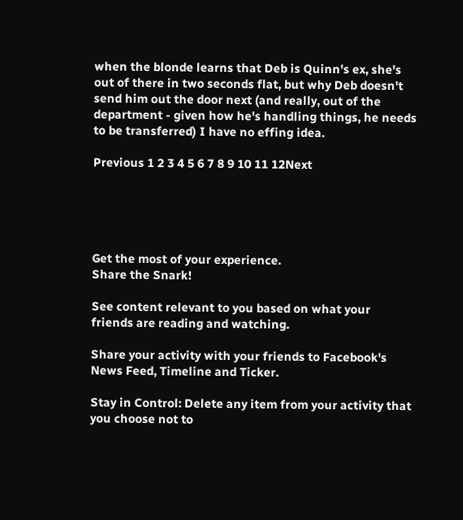when the blonde learns that Deb is Quinn's ex, she's out of there in two seconds flat, but why Deb doesn't send him out the door next (and really, out of the department - given how he's handling things, he needs to be transferred) I have no effing idea.

Previous 1 2 3 4 5 6 7 8 9 10 11 12Next





Get the most of your experience.
Share the Snark!

See content relevant to you based on what your friends are reading and watching.

Share your activity with your friends to Facebook's News Feed, Timeline and Ticker.

Stay in Control: Delete any item from your activity that you choose not to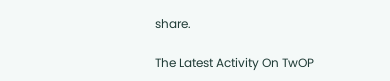share.

The Latest Activity On TwOP